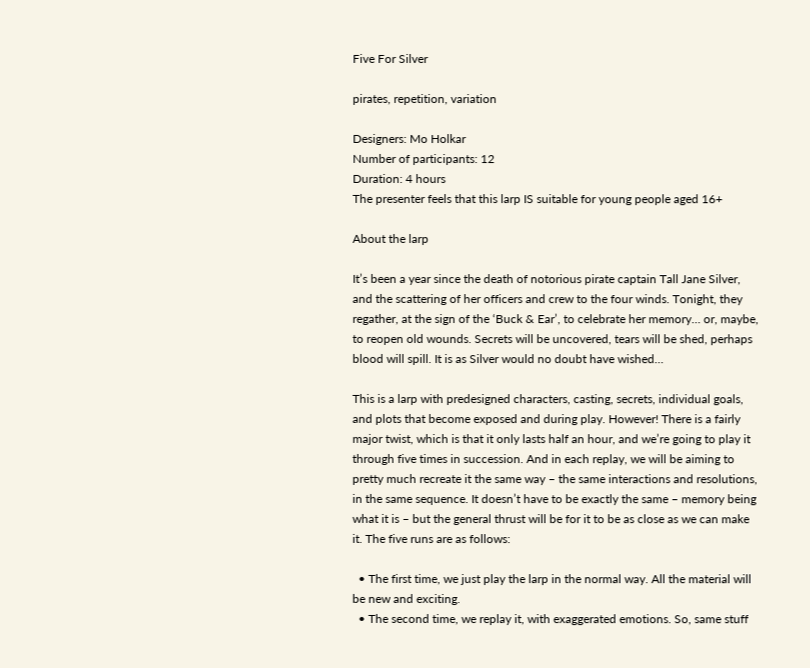Five For Silver

pirates, repetition, variation

Designers: Mo Holkar
Number of participants: 12
Duration: 4 hours
The presenter feels that this larp IS suitable for young people aged 16+

About the larp

It’s been a year since the death of notorious pirate captain Tall Jane Silver, and the scattering of her officers and crew to the four winds. Tonight, they regather, at the sign of the ‘Buck & Ear’, to celebrate her memory… or, maybe, to reopen old wounds. Secrets will be uncovered, tears will be shed, perhaps blood will spill. It is as Silver would no doubt have wished…

This is a larp with predesigned characters, casting, secrets, individual goals, and plots that become exposed and during play. However! There is a fairly major twist, which is that it only lasts half an hour, and we’re going to play it through five times in succession. And in each replay, we will be aiming to pretty much recreate it the same way – the same interactions and resolutions, in the same sequence. It doesn’t have to be exactly the same – memory being what it is – but the general thrust will be for it to be as close as we can make it. The five runs are as follows:

  • The first time, we just play the larp in the normal way. All the material will be new and exciting.
  • The second time, we replay it, with exaggerated emotions. So, same stuff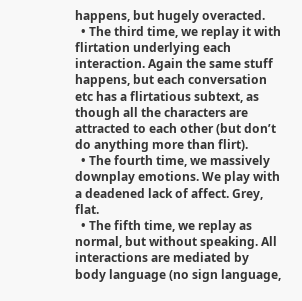happens, but hugely overacted.
  • The third time, we replay it with flirtation underlying each interaction. Again the same stuff happens, but each conversation etc has a flirtatious subtext, as though all the characters are attracted to each other (but don’t do anything more than flirt).
  • The fourth time, we massively downplay emotions. We play with a deadened lack of affect. Grey, flat.
  • The fifth time, we replay as normal, but without speaking. All interactions are mediated by body language (no sign language,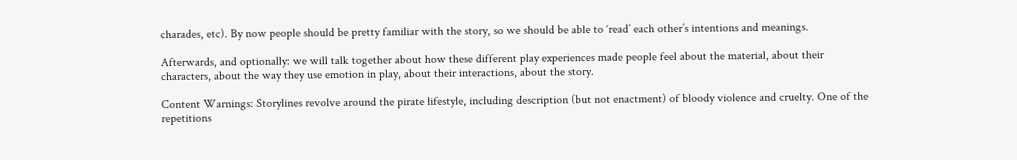charades, etc). By now people should be pretty familiar with the story, so we should be able to ‘read’ each other’s intentions and meanings.

Afterwards, and optionally: we will talk together about how these different play experiences made people feel about the material, about their characters, about the way they use emotion in play, about their interactions, about the story.

Content Warnings: Storylines revolve around the pirate lifestyle, including description (but not enactment) of bloody violence and cruelty. One of the repetitions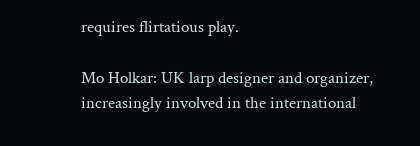requires flirtatious play.

Mo Holkar: UK larp designer and organizer, increasingly involved in the international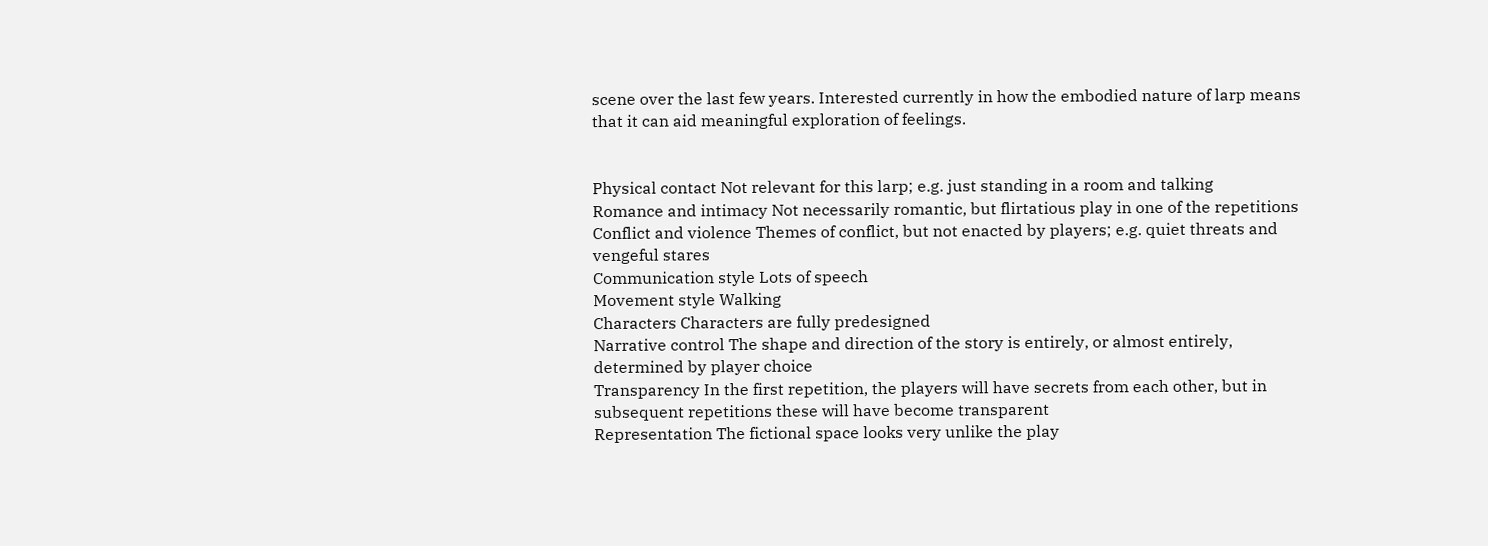scene over the last few years. Interested currently in how the embodied nature of larp means that it can aid meaningful exploration of feelings.


Physical contact Not relevant for this larp; e.g. just standing in a room and talking
Romance and intimacy Not necessarily romantic, but flirtatious play in one of the repetitions
Conflict and violence Themes of conflict, but not enacted by players; e.g. quiet threats and vengeful stares
Communication style Lots of speech
Movement style Walking
Characters Characters are fully predesigned
Narrative control The shape and direction of the story is entirely, or almost entirely, determined by player choice
Transparency In the first repetition, the players will have secrets from each other, but in subsequent repetitions these will have become transparent
Representation The fictional space looks very unlike the play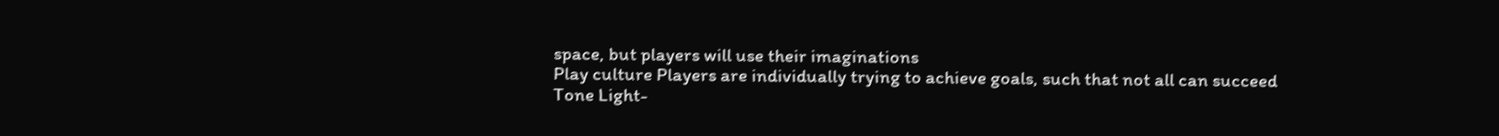space, but players will use their imaginations
Play culture Players are individually trying to achieve goals, such that not all can succeed
Tone Light-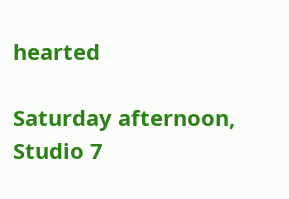hearted

Saturday afternoon, Studio 7